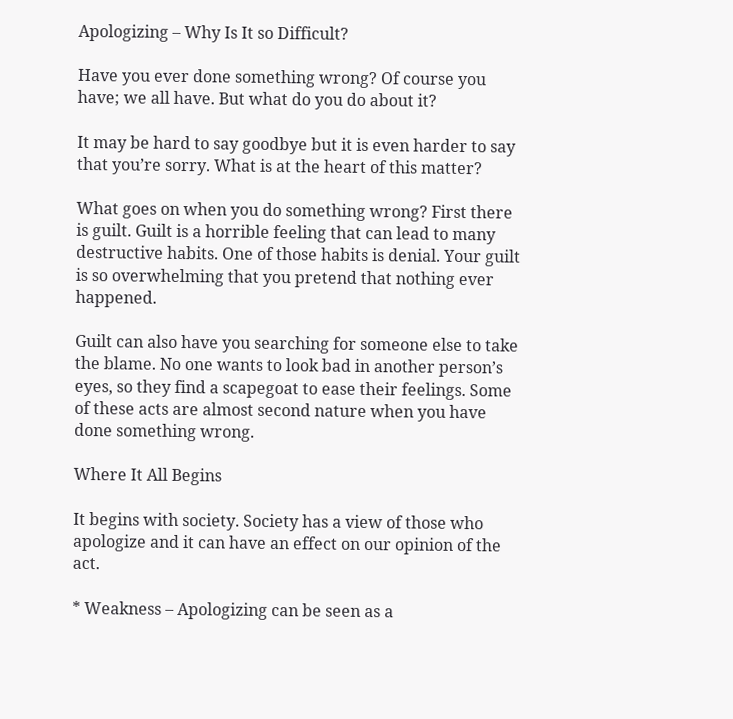Apologizing – Why Is It so Difficult?

Have you ever done something wrong? Of course you have; we all have. But what do you do about it?

It may be hard to say goodbye but it is even harder to say that you’re sorry. What is at the heart of this matter?

What goes on when you do something wrong? First there is guilt. Guilt is a horrible feeling that can lead to many destructive habits. One of those habits is denial. Your guilt is so overwhelming that you pretend that nothing ever happened.

Guilt can also have you searching for someone else to take the blame. No one wants to look bad in another person’s eyes, so they find a scapegoat to ease their feelings. Some of these acts are almost second nature when you have done something wrong.

Where It All Begins

It begins with society. Society has a view of those who apologize and it can have an effect on our opinion of the act.

* Weakness – Apologizing can be seen as a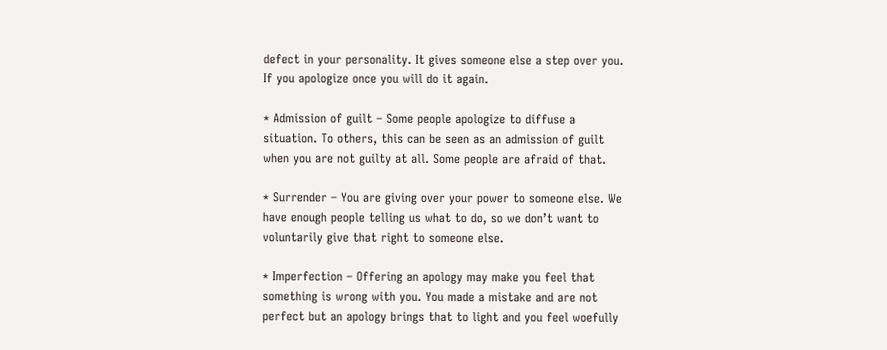defect in your personality. It gives someone else a step over you. If you apologize once you will do it again.

* Admission of guilt – Some people apologize to diffuse a situation. To others, this can be seen as an admission of guilt when you are not guilty at all. Some people are afraid of that.

* Surrender – You are giving over your power to someone else. We have enough people telling us what to do, so we don’t want to voluntarily give that right to someone else.

* Imperfection – Offering an apology may make you feel that something is wrong with you. You made a mistake and are not perfect but an apology brings that to light and you feel woefully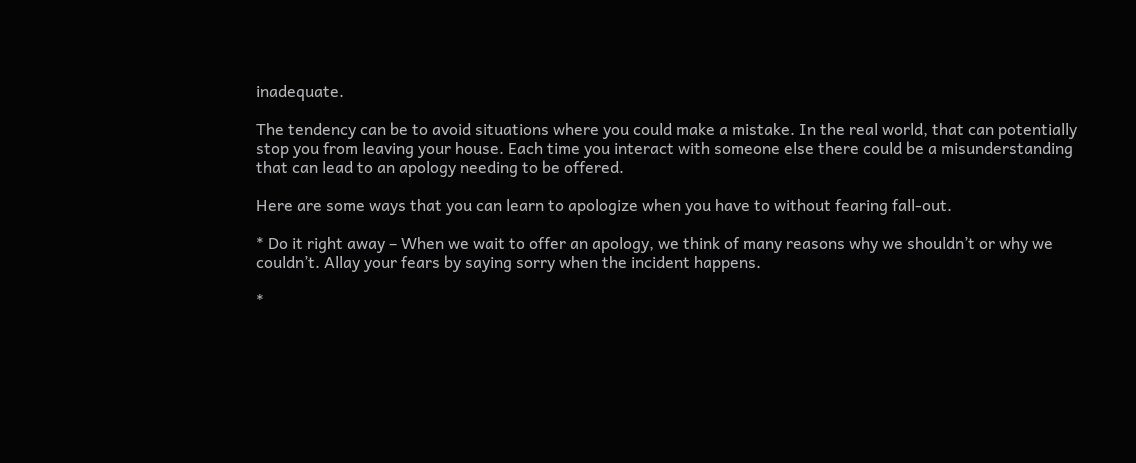inadequate.

The tendency can be to avoid situations where you could make a mistake. In the real world, that can potentially stop you from leaving your house. Each time you interact with someone else there could be a misunderstanding that can lead to an apology needing to be offered.

Here are some ways that you can learn to apologize when you have to without fearing fall-out.

* Do it right away – When we wait to offer an apology, we think of many reasons why we shouldn’t or why we couldn’t. Allay your fears by saying sorry when the incident happens.

*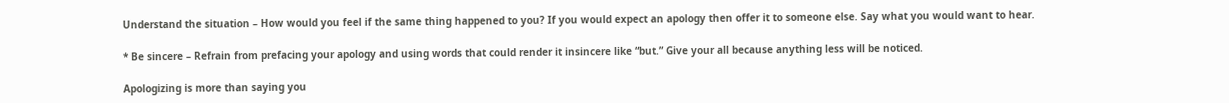Understand the situation – How would you feel if the same thing happened to you? If you would expect an apology then offer it to someone else. Say what you would want to hear.

* Be sincere – Refrain from prefacing your apology and using words that could render it insincere like “but.” Give your all because anything less will be noticed.

Apologizing is more than saying you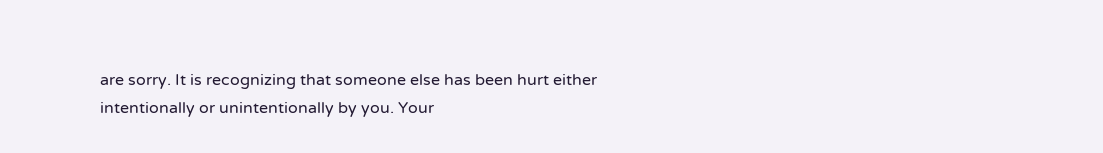are sorry. It is recognizing that someone else has been hurt either intentionally or unintentionally by you. Your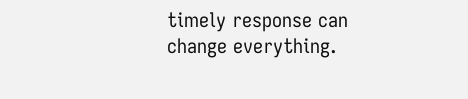timely response can change everything.